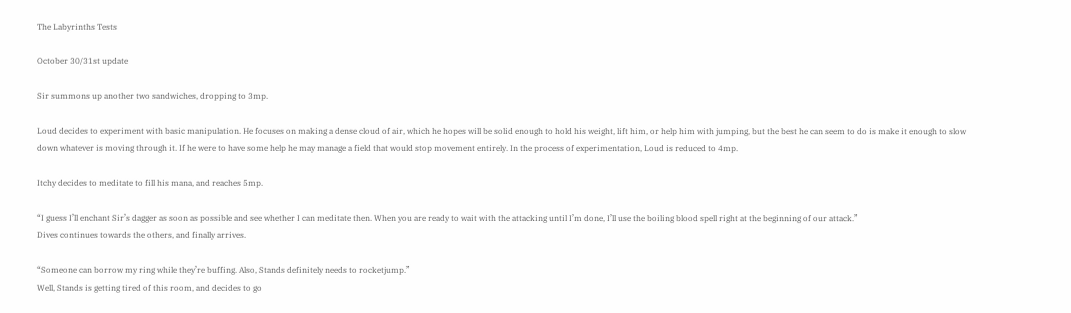The Labyrinths Tests

October 30/31st update

Sir summons up another two sandwiches, dropping to 3mp.

Loud decides to experiment with basic manipulation. He focuses on making a dense cloud of air, which he hopes will be solid enough to hold his weight, lift him, or help him with jumping, but the best he can seem to do is make it enough to slow down whatever is moving through it. If he were to have some help he may manage a field that would stop movement entirely. In the process of experimentation, Loud is reduced to 4mp.

Itchy decides to meditate to fill his mana, and reaches 5mp.

“I guess I’ll enchant Sir’s dagger as soon as possible and see whether I can meditate then. When you are ready to wait with the attacking until I’m done, I’ll use the boiling blood spell right at the beginning of our attack.”
Dives continues towards the others, and finally arrives.

“Someone can borrow my ring while they’re buffing. Also, Stands definitely needs to rocketjump.”
Well, Stands is getting tired of this room, and decides to go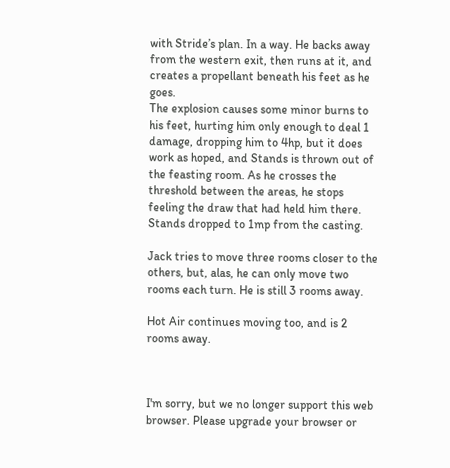with Stride’s plan. In a way. He backs away from the western exit, then runs at it, and creates a propellant beneath his feet as he goes.
The explosion causes some minor burns to his feet, hurting him only enough to deal 1 damage, dropping him to 4hp, but it does work as hoped, and Stands is thrown out of the feasting room. As he crosses the threshold between the areas, he stops feeling the draw that had held him there.
Stands dropped to 1mp from the casting.

Jack tries to move three rooms closer to the others, but, alas, he can only move two rooms each turn. He is still 3 rooms away.

Hot Air continues moving too, and is 2 rooms away.



I'm sorry, but we no longer support this web browser. Please upgrade your browser or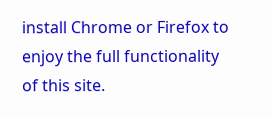install Chrome or Firefox to enjoy the full functionality of this site.